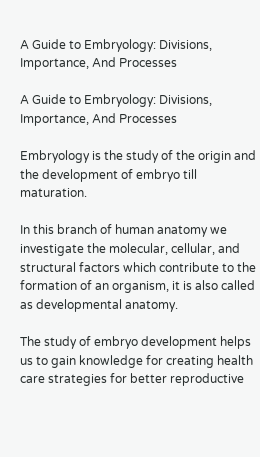A Guide to Embryology: Divisions, Importance, And Processes

A Guide to Embryology: Divisions, Importance, And Processes

Embryology is the study of the origin and the development of embryo till maturation.

In this branch of human anatomy we investigate the molecular, cellular, and structural factors which contribute to the formation of an organism, it is also called as developmental anatomy.

The study of embryo development helps us to gain knowledge for creating health care strategies for better reproductive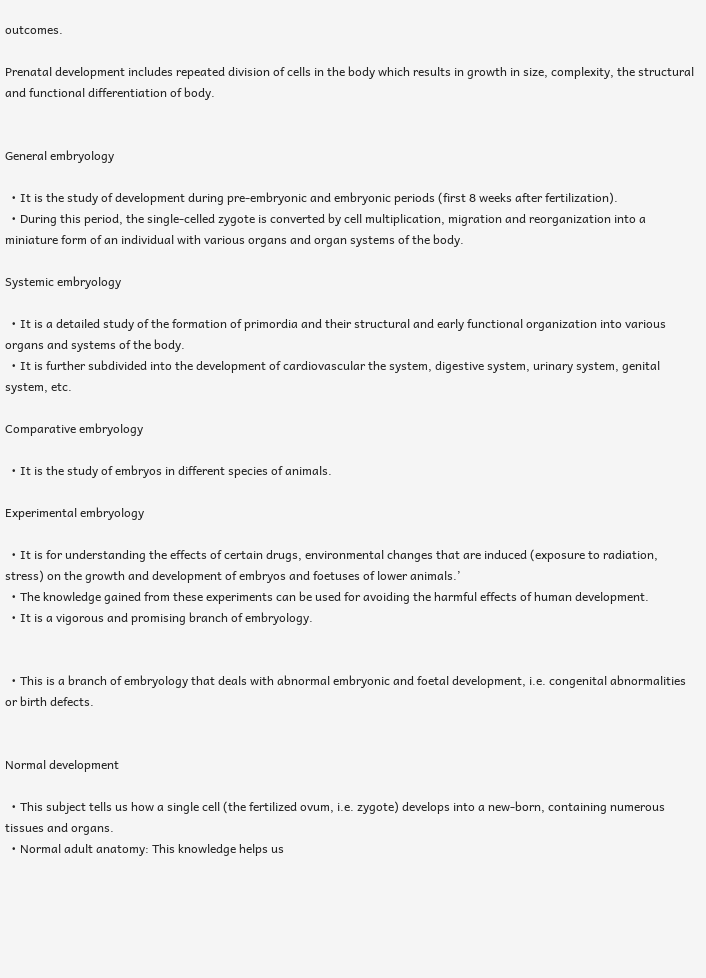outcomes.

Prenatal development includes repeated division of cells in the body which results in growth in size, complexity, the structural and functional differentiation of body.


General embryology

  • It is the study of development during pre-embryonic and embryonic periods (first 8 weeks after fertilization).
  • During this period, the single-celled zygote is converted by cell multiplication, migration and reorganization into a miniature form of an individual with various organs and organ systems of the body.

Systemic embryology

  • It is a detailed study of the formation of primordia and their structural and early functional organization into various organs and systems of the body.
  • It is further subdivided into the development of cardiovascular the system, digestive system, urinary system, genital system, etc.

Comparative embryology

  • It is the study of embryos in different species of animals.

Experimental embryology

  • It is for understanding the effects of certain drugs, environmental changes that are induced (exposure to radiation, stress) on the growth and development of embryos and foetuses of lower animals.’
  • The knowledge gained from these experiments can be used for avoiding the harmful effects of human development.
  • It is a vigorous and promising branch of embryology.


  • This is a branch of embryology that deals with abnormal embryonic and foetal development, i.e. congenital abnormalities or birth defects.


Normal development

  • This subject tells us how a single cell (the fertilized ovum, i.e. zygote) develops into a new-born, containing numerous tissues and organs.
  • Normal adult anatomy: This knowledge helps us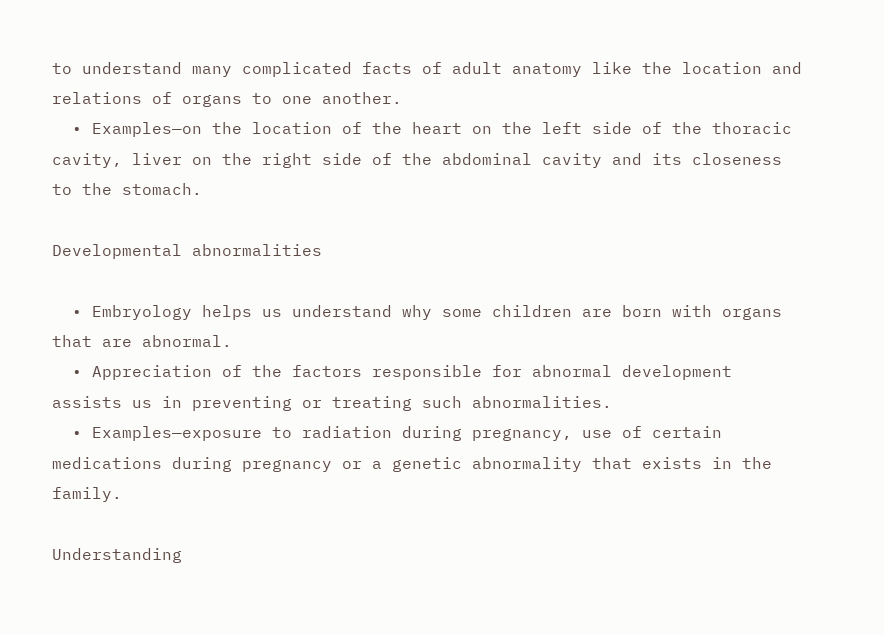to understand many complicated facts of adult anatomy like the location and relations of organs to one another.
  • Examples—on the location of the heart on the left side of the thoracic cavity, liver on the right side of the abdominal cavity and its closeness to the stomach.

Developmental abnormalities

  • Embryology helps us understand why some children are born with organs that are abnormal.
  • Appreciation of the factors responsible for abnormal development assists us in preventing or treating such abnormalities.
  • Examples—exposure to radiation during pregnancy, use of certain medications during pregnancy or a genetic abnormality that exists in the family.

Understanding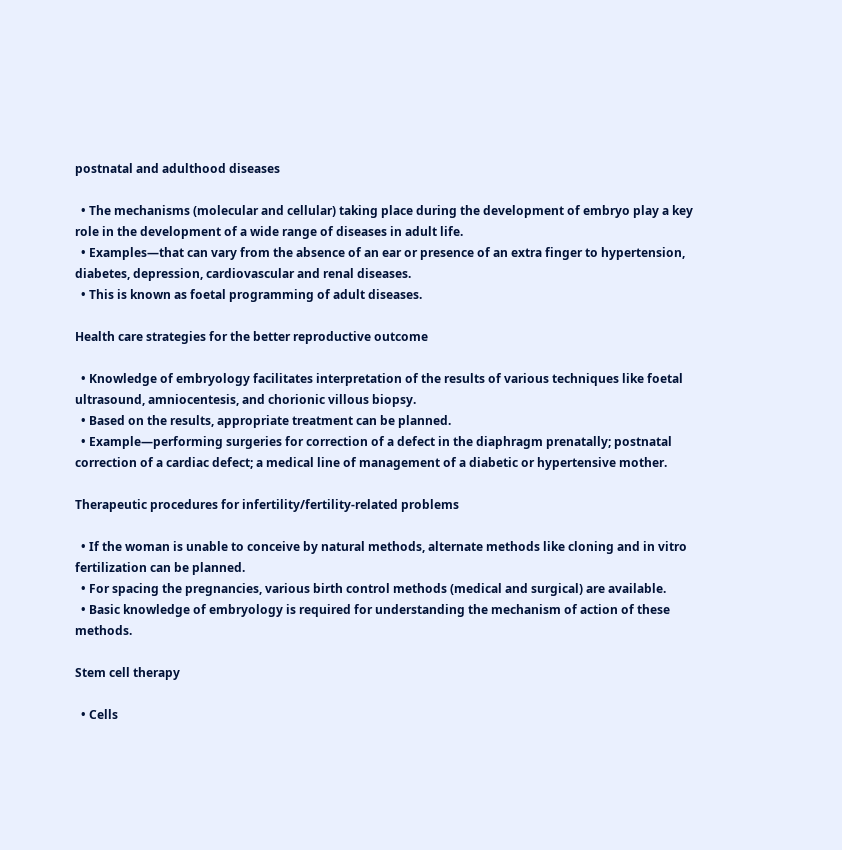postnatal and adulthood diseases

  • The mechanisms (molecular and cellular) taking place during the development of embryo play a key role in the development of a wide range of diseases in adult life.
  • Examples—that can vary from the absence of an ear or presence of an extra finger to hypertension, diabetes, depression, cardiovascular and renal diseases.
  • This is known as foetal programming of adult diseases.

Health care strategies for the better reproductive outcome

  • Knowledge of embryology facilitates interpretation of the results of various techniques like foetal ultrasound, amniocentesis, and chorionic villous biopsy.
  • Based on the results, appropriate treatment can be planned.
  • Example—performing surgeries for correction of a defect in the diaphragm prenatally; postnatal correction of a cardiac defect; a medical line of management of a diabetic or hypertensive mother.

Therapeutic procedures for infertility/fertility-related problems

  • If the woman is unable to conceive by natural methods, alternate methods like cloning and in vitro fertilization can be planned.
  • For spacing the pregnancies, various birth control methods (medical and surgical) are available.
  • Basic knowledge of embryology is required for understanding the mechanism of action of these methods.

Stem cell therapy

  • Cells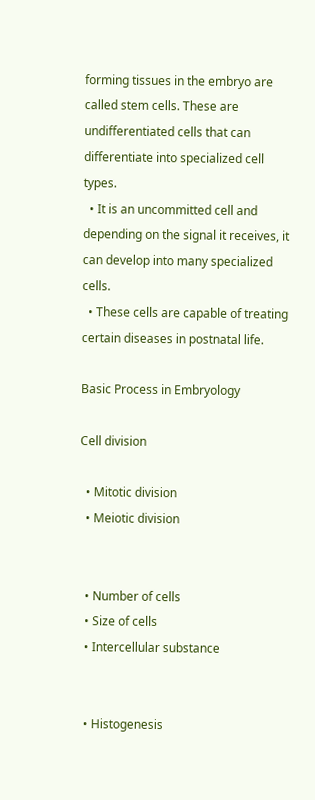forming tissues in the embryo are called stem cells. These are undifferentiated cells that can differentiate into specialized cell types.
  • It is an uncommitted cell and depending on the signal it receives, it can develop into many specialized cells.
  • These cells are capable of treating certain diseases in postnatal life.

Basic Process in Embryology

Cell division

  • Mitotic division
  • Meiotic division


  • Number of cells
  • Size of cells
  • Intercellular substance


  • Histogenesis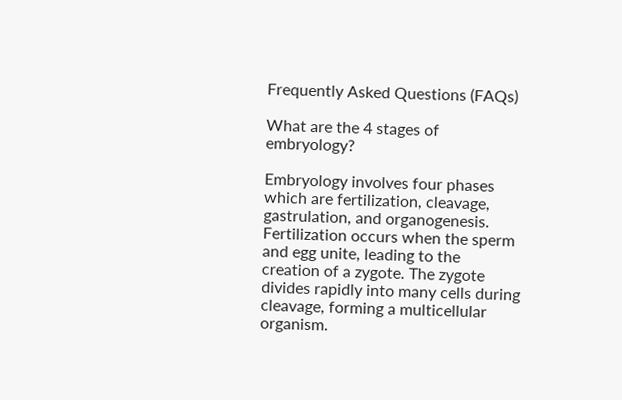Frequently Asked Questions (FAQs)

What are the 4 stages of embryology?

Embryology involves four phases which are fertilization, cleavage, gastrulation, and organogenesis. Fertilization occurs when the sperm and egg unite, leading to the creation of a zygote. The zygote divides rapidly into many cells during cleavage, forming a multicellular organism.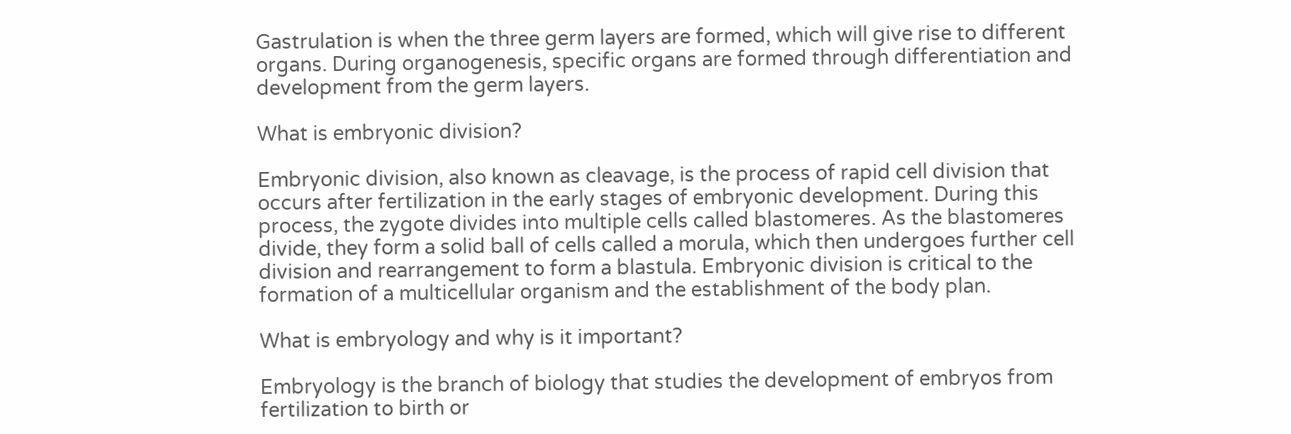Gastrulation is when the three germ layers are formed, which will give rise to different organs. During organogenesis, specific organs are formed through differentiation and development from the germ layers.

What is embryonic division?

Embryonic division, also known as cleavage, is the process of rapid cell division that occurs after fertilization in the early stages of embryonic development. During this process, the zygote divides into multiple cells called blastomeres. As the blastomeres divide, they form a solid ball of cells called a morula, which then undergoes further cell division and rearrangement to form a blastula. Embryonic division is critical to the formation of a multicellular organism and the establishment of the body plan.

What is embryology and why is it important?

Embryology is the branch of biology that studies the development of embryos from fertilization to birth or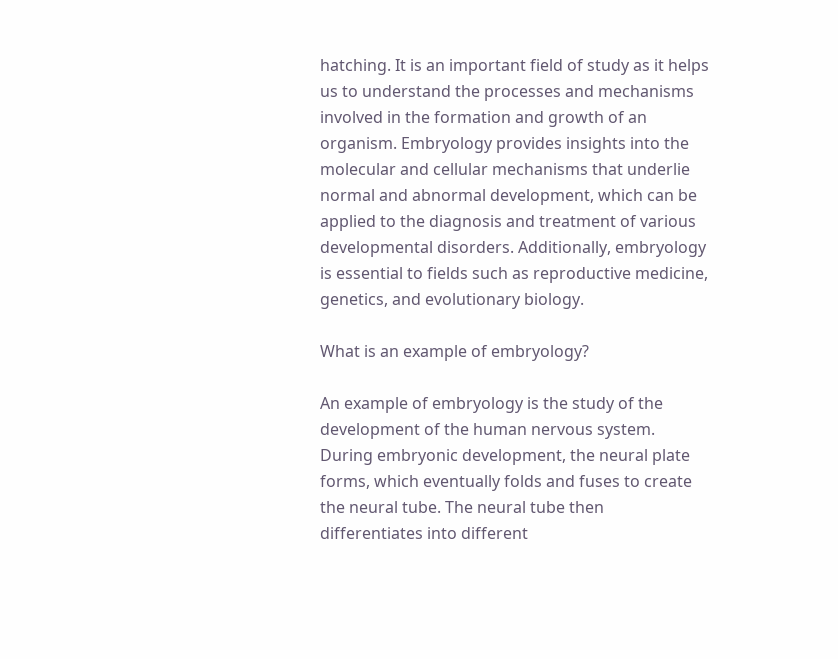hatching. It is an important field of study as it helps us to understand the processes and mechanisms involved in the formation and growth of an organism. Embryology provides insights into the molecular and cellular mechanisms that underlie normal and abnormal development, which can be applied to the diagnosis and treatment of various developmental disorders. Additionally, embryology is essential to fields such as reproductive medicine, genetics, and evolutionary biology.

What is an example of embryology?

An example of embryology is the study of the development of the human nervous system. During embryonic development, the neural plate forms, which eventually folds and fuses to create the neural tube. The neural tube then differentiates into different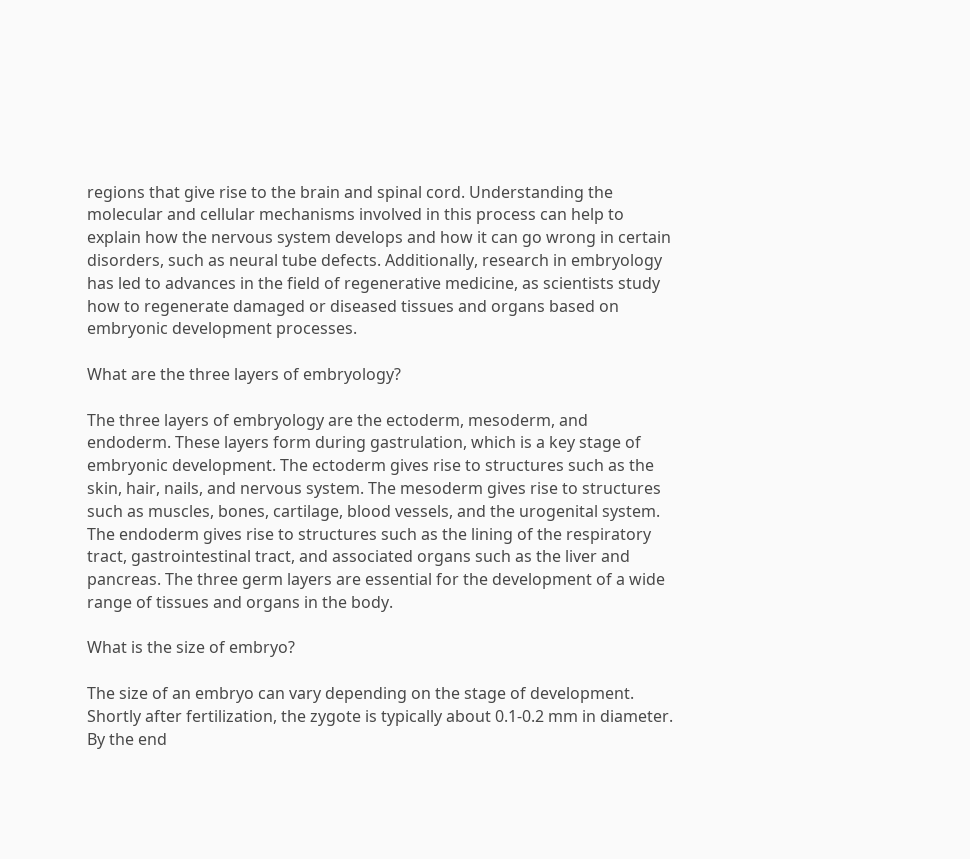regions that give rise to the brain and spinal cord. Understanding the molecular and cellular mechanisms involved in this process can help to explain how the nervous system develops and how it can go wrong in certain disorders, such as neural tube defects. Additionally, research in embryology has led to advances in the field of regenerative medicine, as scientists study how to regenerate damaged or diseased tissues and organs based on embryonic development processes.

What are the three layers of embryology?

The three layers of embryology are the ectoderm, mesoderm, and endoderm. These layers form during gastrulation, which is a key stage of embryonic development. The ectoderm gives rise to structures such as the skin, hair, nails, and nervous system. The mesoderm gives rise to structures such as muscles, bones, cartilage, blood vessels, and the urogenital system. The endoderm gives rise to structures such as the lining of the respiratory tract, gastrointestinal tract, and associated organs such as the liver and pancreas. The three germ layers are essential for the development of a wide range of tissues and organs in the body.

What is the size of embryo?

The size of an embryo can vary depending on the stage of development. Shortly after fertilization, the zygote is typically about 0.1-0.2 mm in diameter. By the end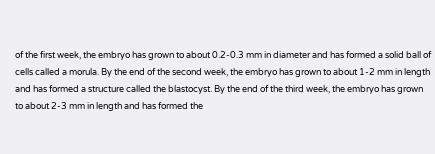of the first week, the embryo has grown to about 0.2-0.3 mm in diameter and has formed a solid ball of cells called a morula. By the end of the second week, the embryo has grown to about 1-2 mm in length and has formed a structure called the blastocyst. By the end of the third week, the embryo has grown to about 2-3 mm in length and has formed the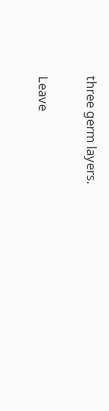three germ layers.

Leave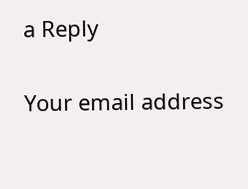a Reply

Your email address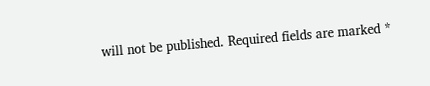will not be published. Required fields are marked *